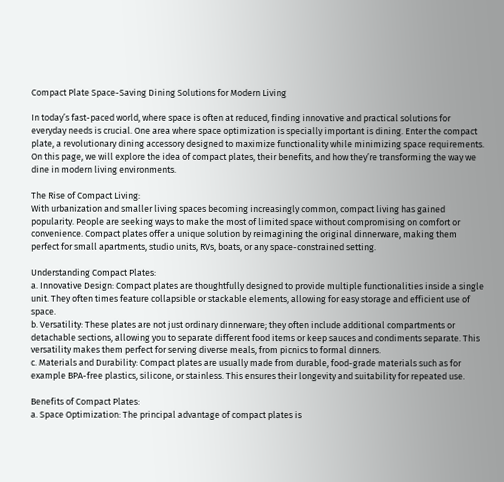Compact Plate Space-Saving Dining Solutions for Modern Living

In today’s fast-paced world, where space is often at reduced, finding innovative and practical solutions for everyday needs is crucial. One area where space optimization is specially important is dining. Enter the compact plate, a revolutionary dining accessory designed to maximize functionality while minimizing space requirements. On this page, we will explore the idea of compact plates, their benefits, and how they’re transforming the way we dine in modern living environments.

The Rise of Compact Living:
With urbanization and smaller living spaces becoming increasingly common, compact living has gained popularity. People are seeking ways to make the most of limited space without compromising on comfort or convenience. Compact plates offer a unique solution by reimagining the original dinnerware, making them perfect for small apartments, studio units, RVs, boats, or any space-constrained setting.

Understanding Compact Plates:
a. Innovative Design: Compact plates are thoughtfully designed to provide multiple functionalities inside a single unit. They often times feature collapsible or stackable elements, allowing for easy storage and efficient use of space.
b. Versatility: These plates are not just ordinary dinnerware; they often include additional compartments or detachable sections, allowing you to separate different food items or keep sauces and condiments separate. This versatility makes them perfect for serving diverse meals, from picnics to formal dinners.
c. Materials and Durability: Compact plates are usually made from durable, food-grade materials such as for example BPA-free plastics, silicone, or stainless. This ensures their longevity and suitability for repeated use.

Benefits of Compact Plates:
a. Space Optimization: The principal advantage of compact plates is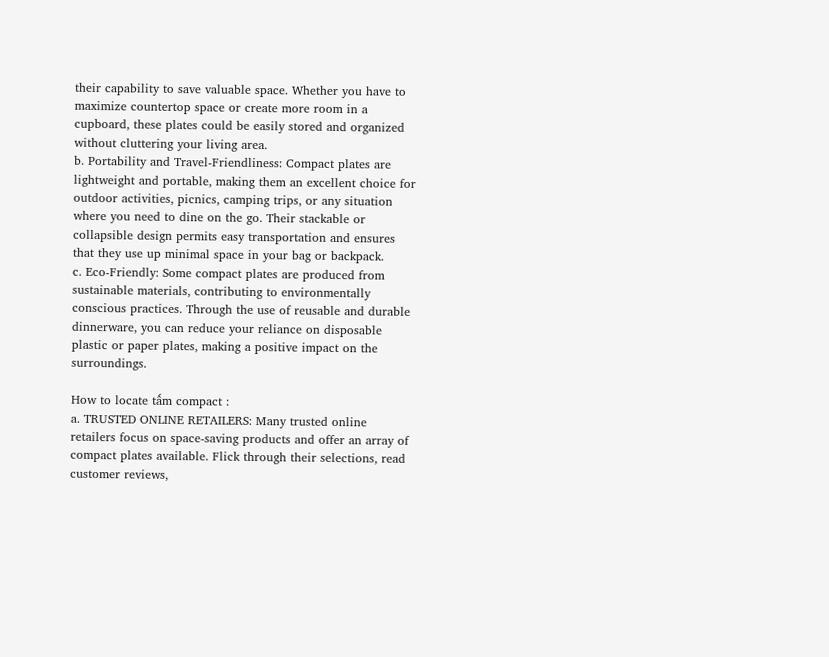their capability to save valuable space. Whether you have to maximize countertop space or create more room in a cupboard, these plates could be easily stored and organized without cluttering your living area.
b. Portability and Travel-Friendliness: Compact plates are lightweight and portable, making them an excellent choice for outdoor activities, picnics, camping trips, or any situation where you need to dine on the go. Their stackable or collapsible design permits easy transportation and ensures that they use up minimal space in your bag or backpack.
c. Eco-Friendly: Some compact plates are produced from sustainable materials, contributing to environmentally conscious practices. Through the use of reusable and durable dinnerware, you can reduce your reliance on disposable plastic or paper plates, making a positive impact on the surroundings.

How to locate tấm compact :
a. TRUSTED ONLINE RETAILERS: Many trusted online retailers focus on space-saving products and offer an array of compact plates available. Flick through their selections, read customer reviews,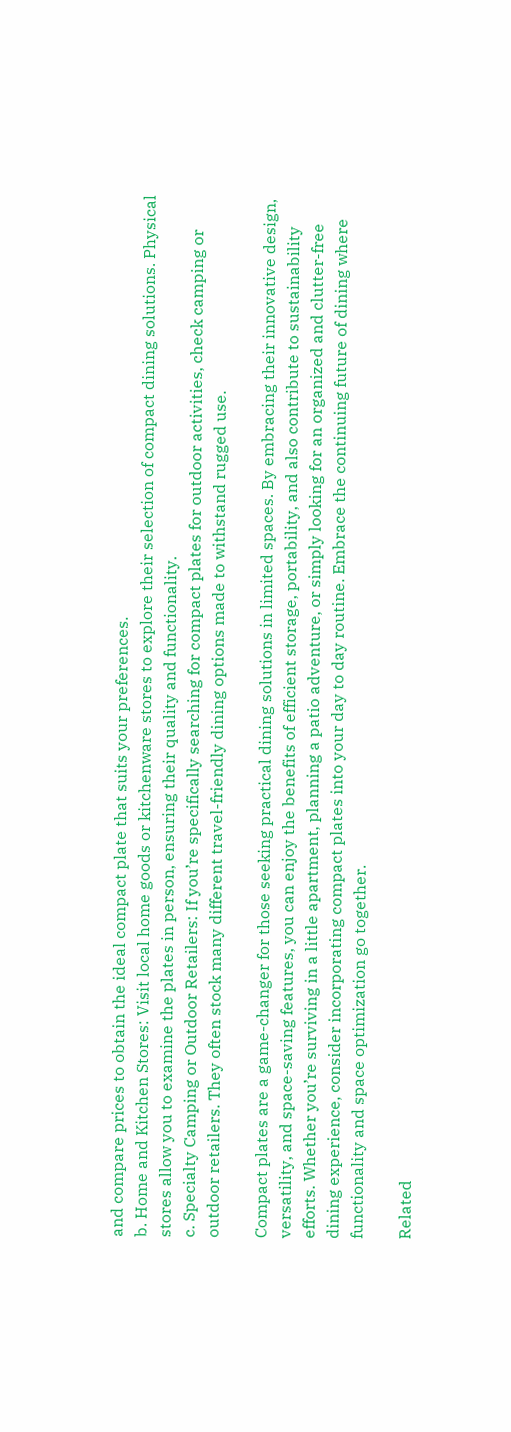and compare prices to obtain the ideal compact plate that suits your preferences.
b. Home and Kitchen Stores: Visit local home goods or kitchenware stores to explore their selection of compact dining solutions. Physical stores allow you to examine the plates in person, ensuring their quality and functionality.
c. Specialty Camping or Outdoor Retailers: If you’re specifically searching for compact plates for outdoor activities, check camping or outdoor retailers. They often stock many different travel-friendly dining options made to withstand rugged use.

Compact plates are a game-changer for those seeking practical dining solutions in limited spaces. By embracing their innovative design, versatility, and space-saving features, you can enjoy the benefits of efficient storage, portability, and also contribute to sustainability efforts. Whether you’re surviving in a little apartment, planning a patio adventure, or simply looking for an organized and clutter-free dining experience, consider incorporating compact plates into your day to day routine. Embrace the continuing future of dining where functionality and space optimization go together.

Related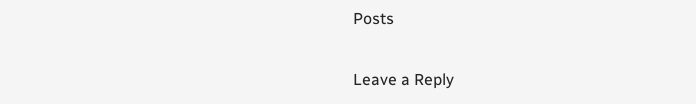Posts

Leave a Reply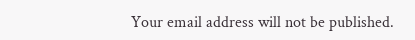Your email address will not be published.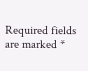Required fields are marked *